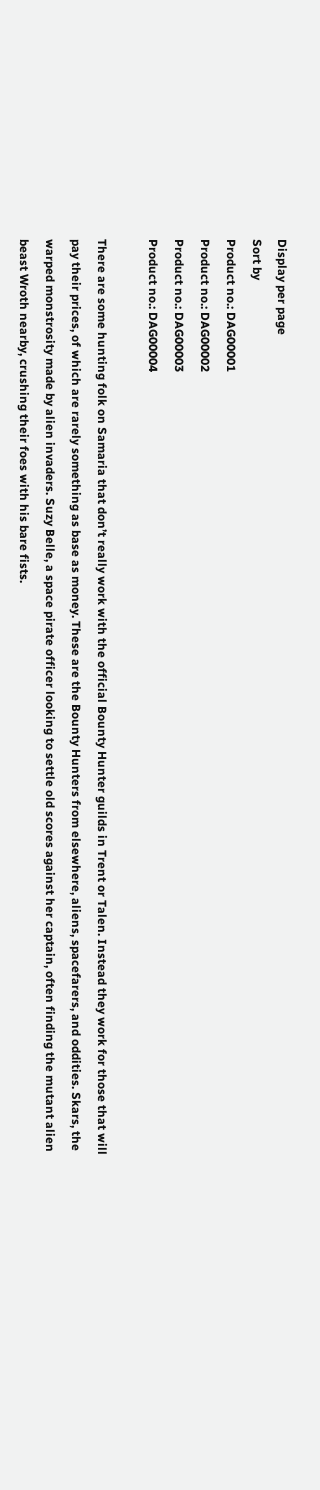Display per page
Sort by
Product no.: DAG00001
Product no.: DAG00002
Product no.: DAG00003
Product no.: DAG00004

There are some hunting folk on Samaria that don’t really work with the official Bounty Hunter guilds in Trent or Talen. Instead they work for those that will pay their prices, of which are rarely something as base as money. These are the Bounty Hunters from elsewhere, aliens, spacefarers, and oddities. Skars, the warped monstrosity made by alien invaders. Suzy Belle, a space pirate officer looking to settle old scores against her captain, often finding the mutant alien beast Wroth nearby, crushing their foes with his bare fists.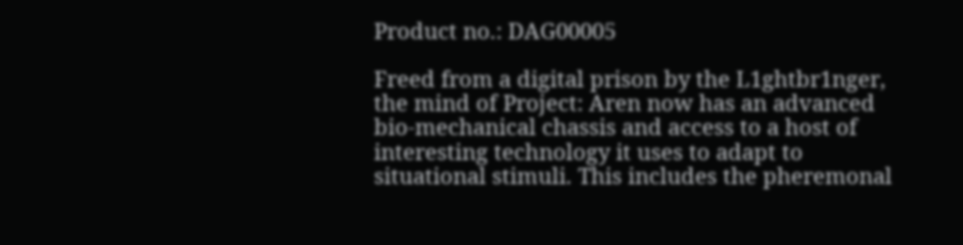Product no.: DAG00005

Freed from a digital prison by the L1ghtbr1nger, the mind of Project: Aren now has an advanced bio-mechanical chassis and access to a host of interesting technology it uses to adapt to situational stimuli. This includes the pheremonal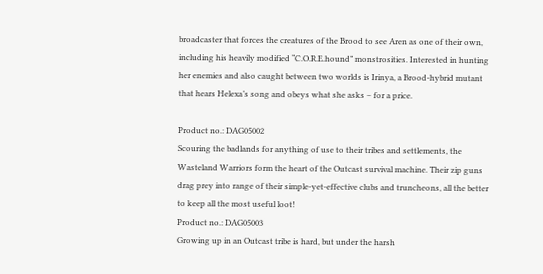broadcaster that forces the creatures of the Brood to see Aren as one of their own, including his heavily modified “C.O.R.E.hound” monstrosities. Interested in hunting her enemies and also caught between two worlds is Irinya, a Brood-hybrid mutant that hears Helexa’s song and obeys what she asks – for a price.

Product no.: DAG05002
Scouring the badlands for anything of use to their tribes and settlements, the Wasteland Warriors form the heart of the Outcast survival machine. Their zip guns drag prey into range of their simple-yet-effective clubs and truncheons, all the better to keep all the most useful loot!
Product no.: DAG05003
Growing up in an Outcast tribe is hard, but under the harsh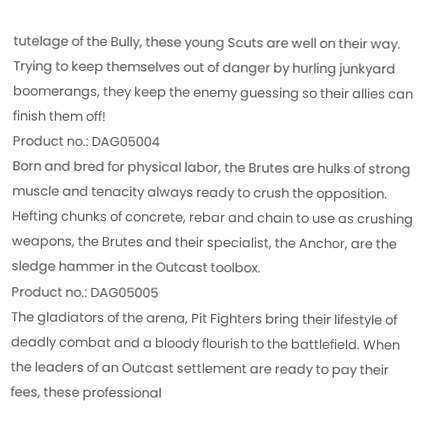tutelage of the Bully, these young Scuts are well on their way. Trying to keep themselves out of danger by hurling junkyard boomerangs, they keep the enemy guessing so their allies can finish them off!
Product no.: DAG05004
Born and bred for physical labor, the Brutes are hulks of strong muscle and tenacity always ready to crush the opposition. Hefting chunks of concrete, rebar and chain to use as crushing weapons, the Brutes and their specialist, the Anchor, are the sledge hammer in the Outcast toolbox.
Product no.: DAG05005
The gladiators of the arena, Pit Fighters bring their lifestyle of deadly combat and a bloody flourish to the battlefield. When the leaders of an Outcast settlement are ready to pay their fees, these professional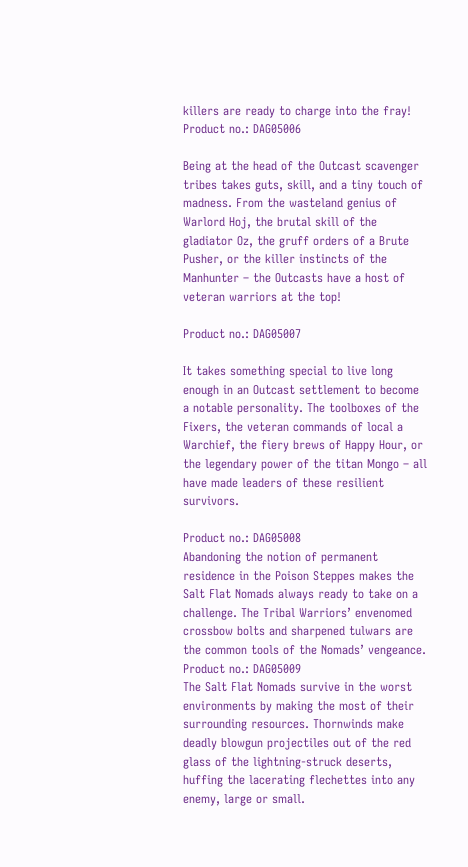killers are ready to charge into the fray!
Product no.: DAG05006

Being at the head of the Outcast scavenger tribes takes guts, skill, and a tiny touch of madness. From the wasteland genius of Warlord Hoj, the brutal skill of the gladiator Oz, the gruff orders of a Brute Pusher, or the killer instincts of the Manhunter – the Outcasts have a host of veteran warriors at the top!

Product no.: DAG05007

It takes something special to live long enough in an Outcast settlement to become a notable personality. The toolboxes of the Fixers, the veteran commands of local a Warchief, the fiery brews of Happy Hour, or the legendary power of the titan Mongo – all have made leaders of these resilient survivors.

Product no.: DAG05008
Abandoning the notion of permanent residence in the Poison Steppes makes the Salt Flat Nomads always ready to take on a challenge. The Tribal Warriors’ envenomed crossbow bolts and sharpened tulwars are the common tools of the Nomads’ vengeance.
Product no.: DAG05009
The Salt Flat Nomads survive in the worst environments by making the most of their surrounding resources. Thornwinds make deadly blowgun projectiles out of the red glass of the lightning-struck deserts, huffing the lacerating flechettes into any enemy, large or small.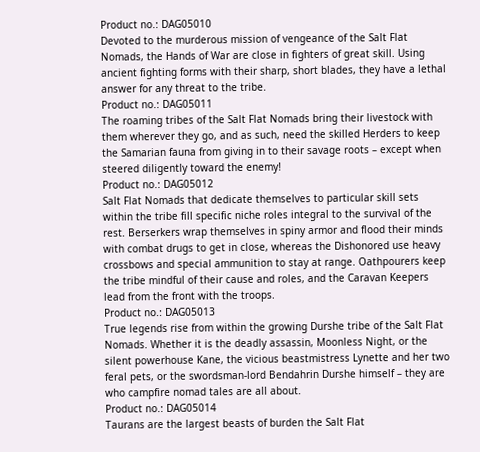Product no.: DAG05010
Devoted to the murderous mission of vengeance of the Salt Flat Nomads, the Hands of War are close in fighters of great skill. Using ancient fighting forms with their sharp, short blades, they have a lethal answer for any threat to the tribe.
Product no.: DAG05011
The roaming tribes of the Salt Flat Nomads bring their livestock with them wherever they go, and as such, need the skilled Herders to keep the Samarian fauna from giving in to their savage roots – except when steered diligently toward the enemy!
Product no.: DAG05012
Salt Flat Nomads that dedicate themselves to particular skill sets within the tribe fill specific niche roles integral to the survival of the rest. Berserkers wrap themselves in spiny armor and flood their minds with combat drugs to get in close, whereas the Dishonored use heavy crossbows and special ammunition to stay at range. Oathpourers keep the tribe mindful of their cause and roles, and the Caravan Keepers lead from the front with the troops.
Product no.: DAG05013
True legends rise from within the growing Durshe tribe of the Salt Flat Nomads. Whether it is the deadly assassin, Moonless Night, or the silent powerhouse Kane, the vicious beastmistress Lynette and her two feral pets, or the swordsman-lord Bendahrin Durshe himself – they are who campfire nomad tales are all about.
Product no.: DAG05014
Taurans are the largest beasts of burden the Salt Flat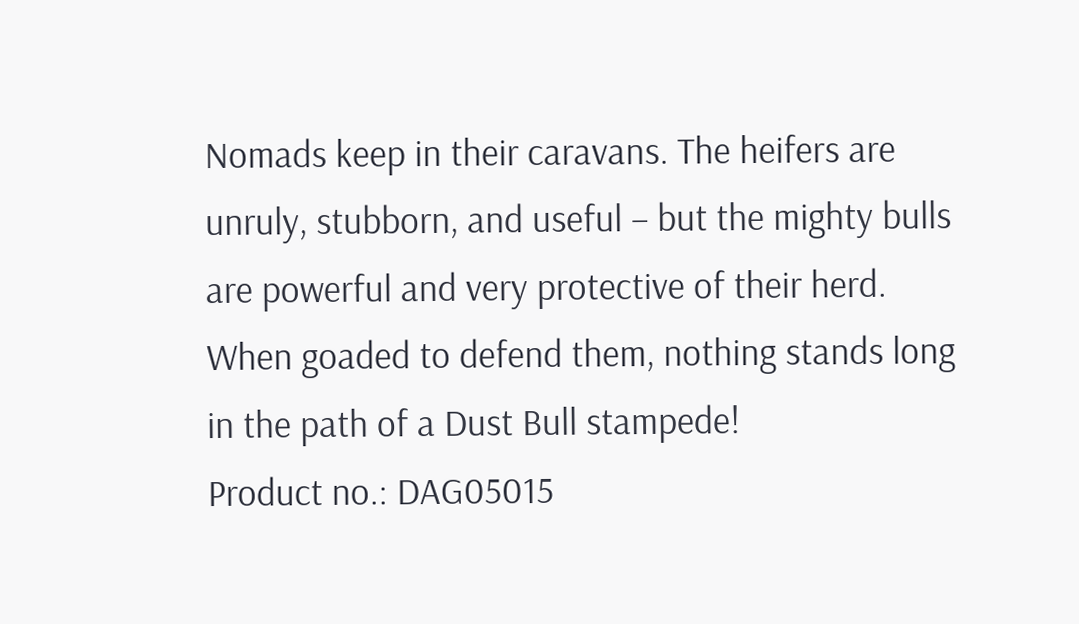Nomads keep in their caravans. The heifers are unruly, stubborn, and useful – but the mighty bulls are powerful and very protective of their herd. When goaded to defend them, nothing stands long in the path of a Dust Bull stampede!
Product no.: DAG05015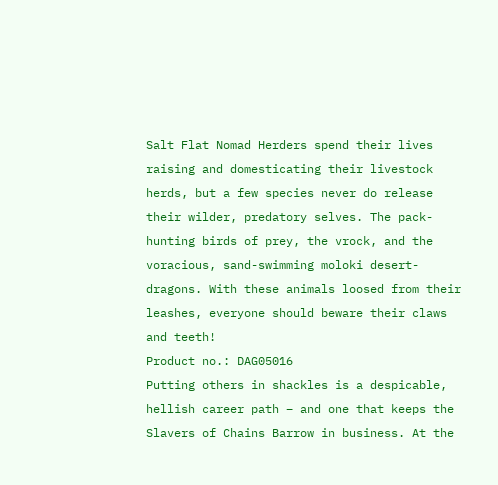Salt Flat Nomad Herders spend their lives raising and domesticating their livestock herds, but a few species never do release their wilder, predatory selves. The pack-hunting birds of prey, the vrock, and the voracious, sand-swimming moloki desert-dragons. With these animals loosed from their leashes, everyone should beware their claws and teeth!
Product no.: DAG05016
Putting others in shackles is a despicable, hellish career path – and one that keeps the Slavers of Chains Barrow in business. At the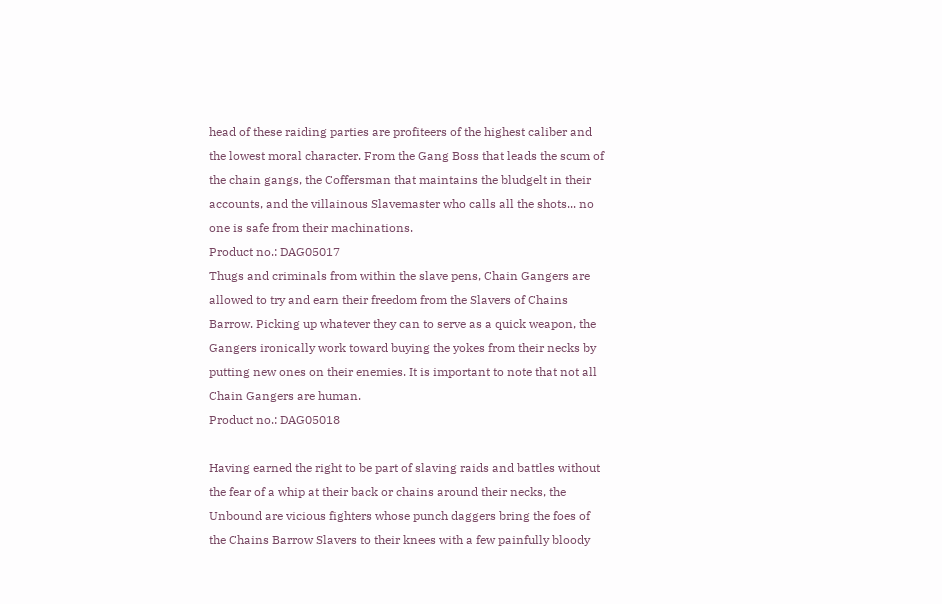head of these raiding parties are profiteers of the highest caliber and the lowest moral character. From the Gang Boss that leads the scum of the chain gangs, the Coffersman that maintains the bludgelt in their accounts, and the villainous Slavemaster who calls all the shots... no one is safe from their machinations.
Product no.: DAG05017
Thugs and criminals from within the slave pens, Chain Gangers are allowed to try and earn their freedom from the Slavers of Chains Barrow. Picking up whatever they can to serve as a quick weapon, the Gangers ironically work toward buying the yokes from their necks by putting new ones on their enemies. It is important to note that not all Chain Gangers are human.
Product no.: DAG05018

Having earned the right to be part of slaving raids and battles without the fear of a whip at their back or chains around their necks, the Unbound are vicious fighters whose punch daggers bring the foes of the Chains Barrow Slavers to their knees with a few painfully bloody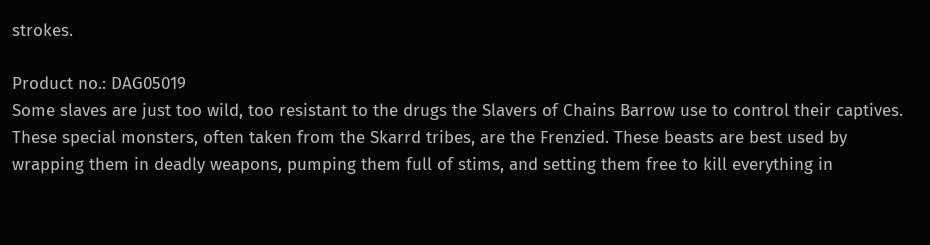strokes.

Product no.: DAG05019
Some slaves are just too wild, too resistant to the drugs the Slavers of Chains Barrow use to control their captives. These special monsters, often taken from the Skarrd tribes, are the Frenzied. These beasts are best used by wrapping them in deadly weapons, pumping them full of stims, and setting them free to kill everything in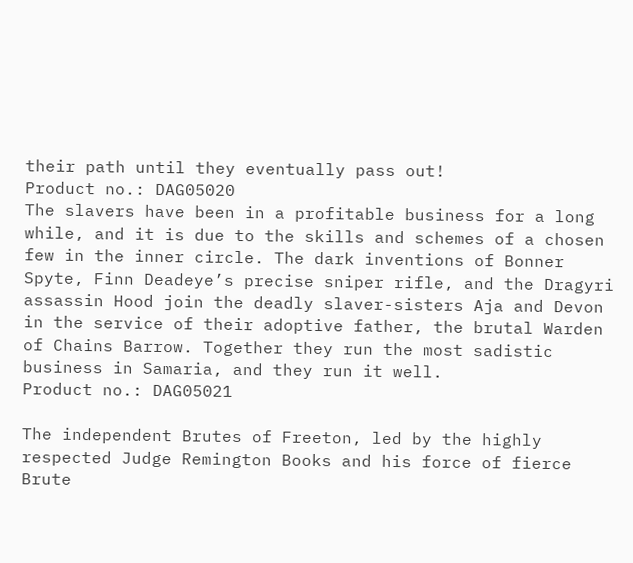their path until they eventually pass out!
Product no.: DAG05020
The slavers have been in a profitable business for a long while, and it is due to the skills and schemes of a chosen few in the inner circle. The dark inventions of Bonner Spyte, Finn Deadeye’s precise sniper rifle, and the Dragyri assassin Hood join the deadly slaver-sisters Aja and Devon in the service of their adoptive father, the brutal Warden of Chains Barrow. Together they run the most sadistic business in Samaria, and they run it well.
Product no.: DAG05021

The independent Brutes of Freeton, led by the highly respected Judge Remington Books and his force of fierce Brute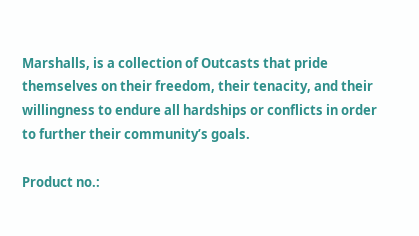Marshalls, is a collection of Outcasts that pride themselves on their freedom, their tenacity, and their willingness to endure all hardships or conflicts in order to further their community’s goals.

Product no.: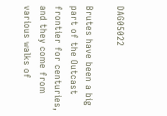DAG05022

Brutes have been a big part of the Outcast frontier for centuries, and they come from various walks of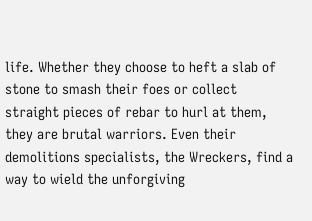life. Whether they choose to heft a slab of stone to smash their foes or collect straight pieces of rebar to hurl at them, they are brutal warriors. Even their demolitions specialists, the Wreckers, find a way to wield the unforgiving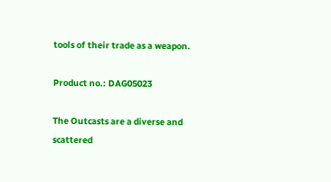tools of their trade as a weapon.

Product no.: DAG05023

The Outcasts are a diverse and scattered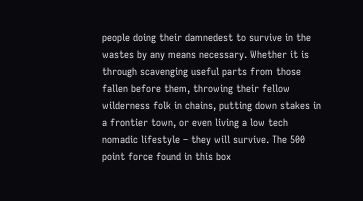people doing their damnedest to survive in the wastes by any means necessary. Whether it is through scavenging useful parts from those fallen before them, throwing their fellow wilderness folk in chains, putting down stakes in a frontier town, or even living a low tech nomadic lifestyle – they will survive. The 500 point force found in this box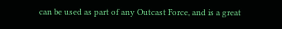can be used as part of any Outcast Force, and is a great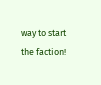way to start the faction!